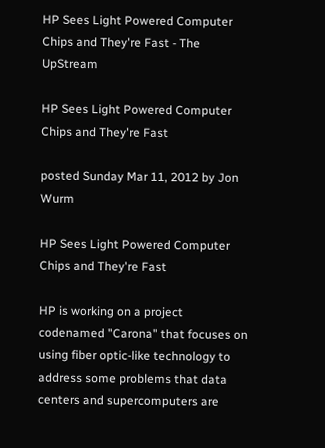HP Sees Light Powered Computer Chips and They're Fast - The UpStream

HP Sees Light Powered Computer Chips and They're Fast

posted Sunday Mar 11, 2012 by Jon Wurm

HP Sees Light Powered Computer Chips and They're Fast

HP is working on a project codenamed "Carona" that focuses on using fiber optic-like technology to address some problems that data centers and supercomputers are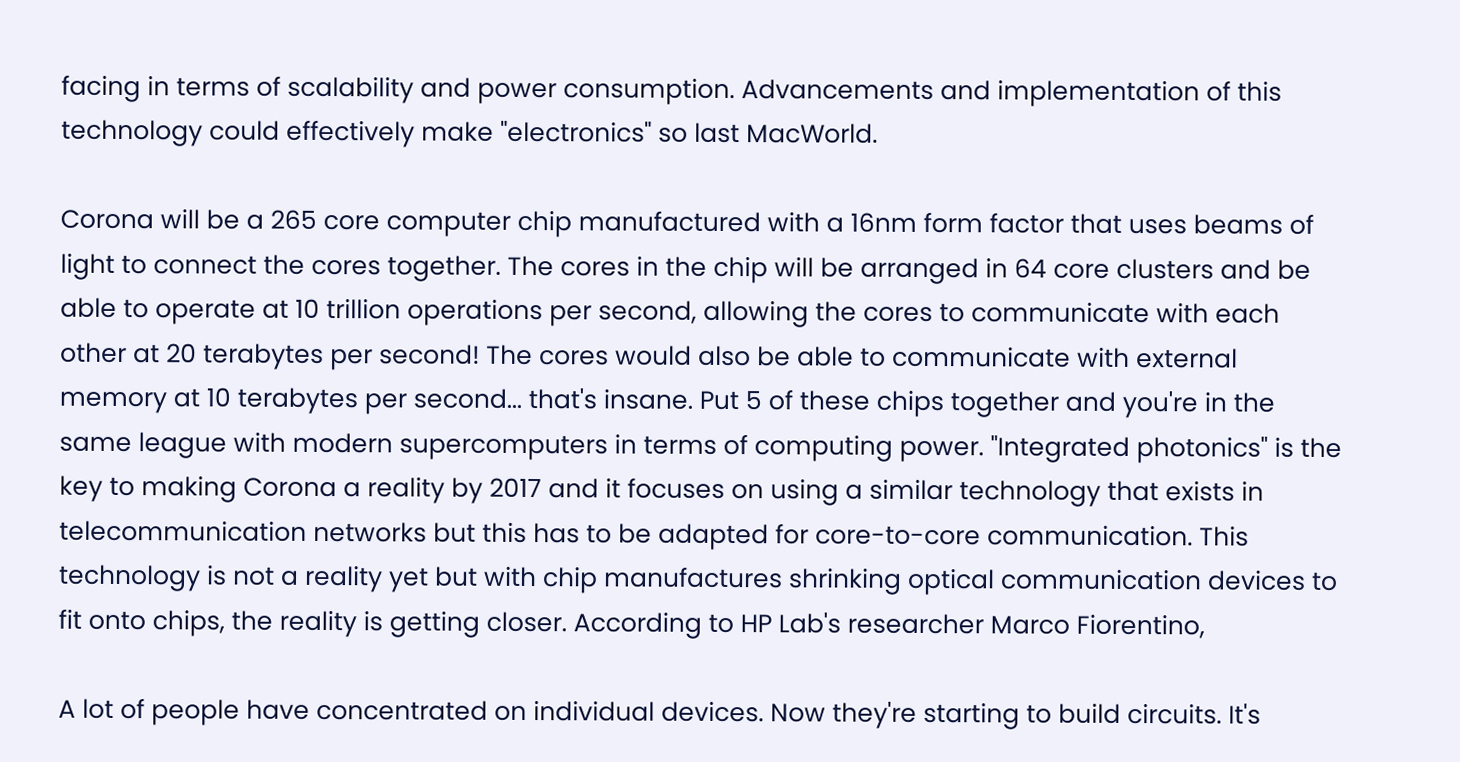facing in terms of scalability and power consumption. Advancements and implementation of this technology could effectively make "electronics" so last MacWorld.

Corona will be a 265 core computer chip manufactured with a 16nm form factor that uses beams of light to connect the cores together. The cores in the chip will be arranged in 64 core clusters and be able to operate at 10 trillion operations per second, allowing the cores to communicate with each other at 20 terabytes per second! The cores would also be able to communicate with external memory at 10 terabytes per second... that's insane. Put 5 of these chips together and you're in the same league with modern supercomputers in terms of computing power. "Integrated photonics" is the key to making Corona a reality by 2017 and it focuses on using a similar technology that exists in telecommunication networks but this has to be adapted for core-to-core communication. This technology is not a reality yet but with chip manufactures shrinking optical communication devices to fit onto chips, the reality is getting closer. According to HP Lab's researcher Marco Fiorentino,

A lot of people have concentrated on individual devices. Now they're starting to build circuits. It's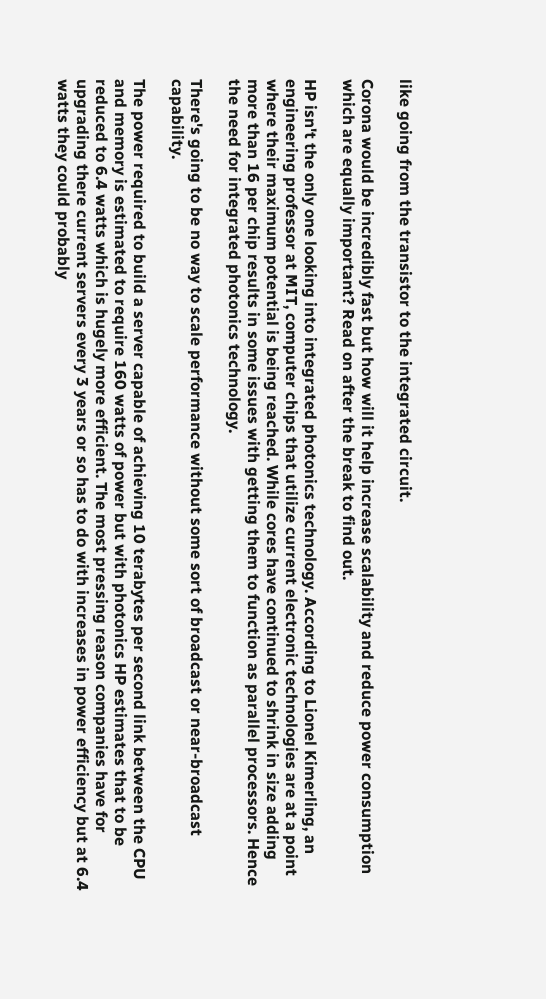like going from the transistor to the integrated circuit.

Corona would be incredibly fast but how will it help increase scalability and reduce power consumption which are equally important? Read on after the break to find out.

HP isn't the only one looking into integrated photonics technology. According to Lionel Kimerling, an engineering professor at MIT, computer chips that utilize current electronic technologies are at a point where their maximum potential is being reached. While cores have continued to shrink in size adding more than 16 per chip results in some issues with getting them to function as parallel processors. Hence the need for integrated photonics technology.

There's going to be no way to scale performance without some sort of broadcast or near-broadcast capability.

The power required to build a server capable of achieving 10 terabytes per second link between the CPU and memory is estimated to require 160 watts of power but with photonics HP estimates that to be reduced to 6.4 watts which is hugely more efficient. The most pressing reason companies have for upgrading there current servers every 3 years or so has to do with increases in power efficiency but at 6.4 watts they could probably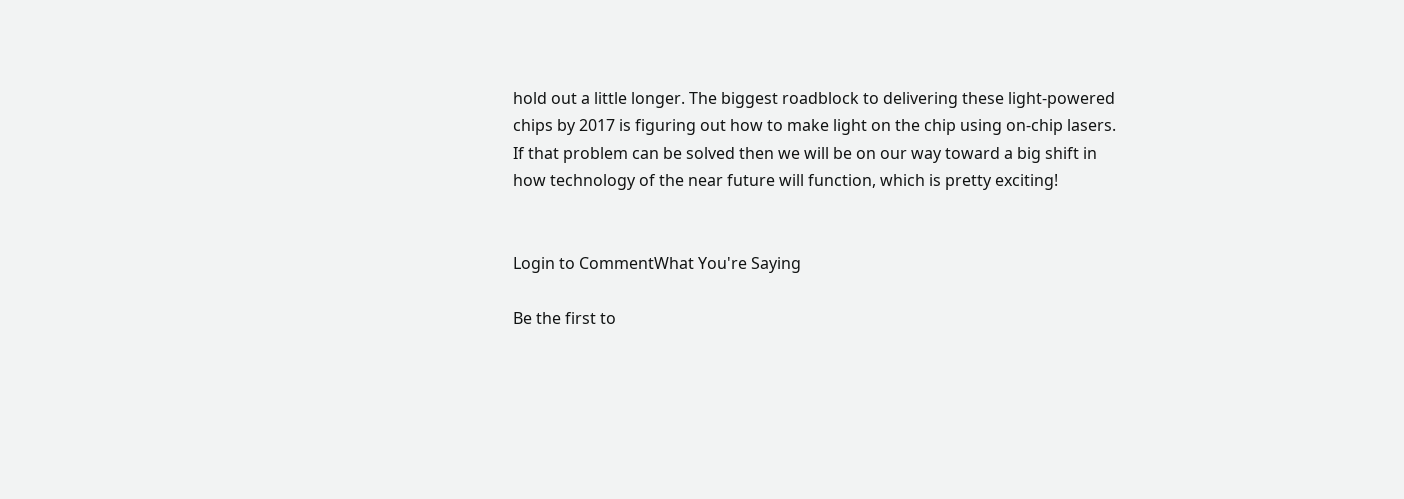hold out a little longer. The biggest roadblock to delivering these light-powered chips by 2017 is figuring out how to make light on the chip using on-chip lasers. If that problem can be solved then we will be on our way toward a big shift in how technology of the near future will function, which is pretty exciting!


Login to CommentWhat You're Saying

Be the first to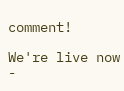comment!

We're live now -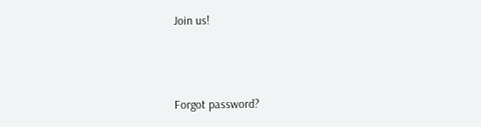Join us!



Forgot password?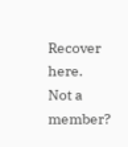Recover here.
Not a member?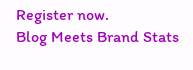Register now.
Blog Meets Brand Stats